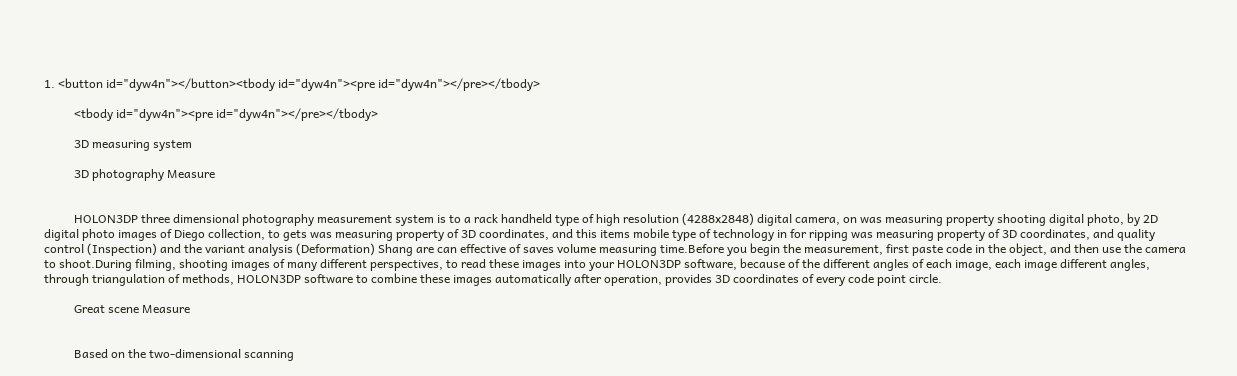1. <button id="dyw4n"></button><tbody id="dyw4n"><pre id="dyw4n"></pre></tbody>

          <tbody id="dyw4n"><pre id="dyw4n"></pre></tbody>

          3D measuring system

          3D photography Measure


          HOLON3DP three dimensional photography measurement system is to a rack handheld type of high resolution (4288x2848) digital camera, on was measuring property shooting digital photo, by 2D digital photo images of Diego collection, to gets was measuring property of 3D coordinates, and this items mobile type of technology in for ripping was measuring property of 3D coordinates, and quality control (Inspection) and the variant analysis (Deformation) Shang are can effective of saves volume measuring time.Before you begin the measurement, first paste code in the object, and then use the camera to shoot.During filming, shooting images of many different perspectives, to read these images into your HOLON3DP software, because of the different angles of each image, each image different angles, through triangulation of methods, HOLON3DP software to combine these images automatically after operation, provides 3D coordinates of every code point circle.

          Great scene Measure


          Based on the two-dimensional scanning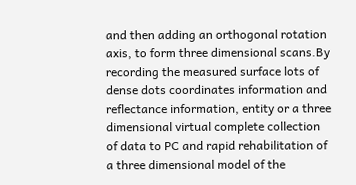and then adding an orthogonal rotation axis, to form three dimensional scans.By recording the measured surface lots of dense dots coordinates information and reflectance information, entity or a three dimensional virtual complete collection of data to PC and rapid rehabilitation of a three dimensional model of the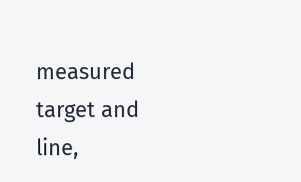measured target and line,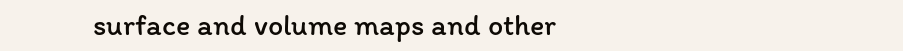surface and volume maps and other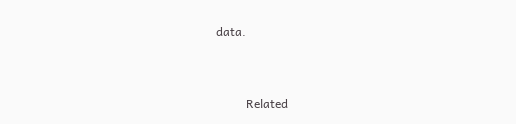data.


          Related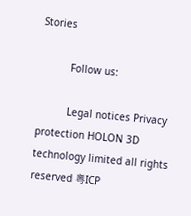Stories

          Follow us:

          Legal notices Privacy protection HOLON 3D technology limited all rights reserved 粵ICP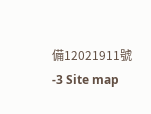備12021911號-3 Site map